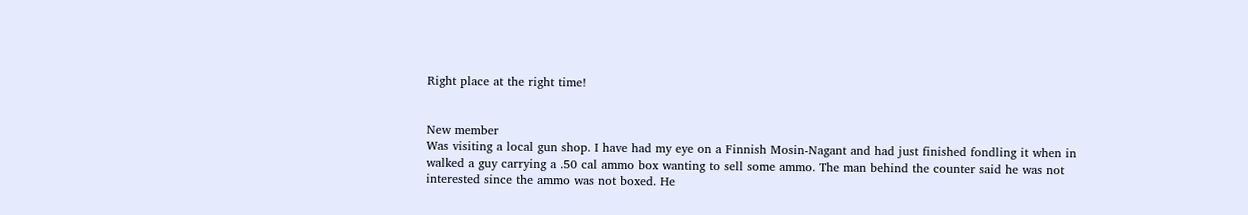Right place at the right time!


New member
Was visiting a local gun shop. I have had my eye on a Finnish Mosin-Nagant and had just finished fondling it when in walked a guy carrying a .50 cal ammo box wanting to sell some ammo. The man behind the counter said he was not interested since the ammo was not boxed. He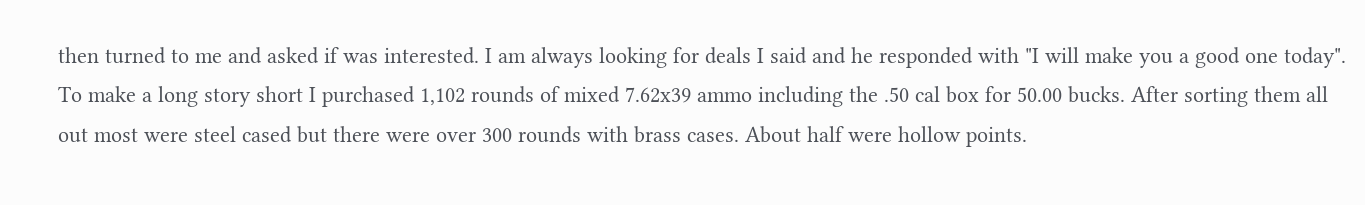then turned to me and asked if was interested. I am always looking for deals I said and he responded with "I will make you a good one today". To make a long story short I purchased 1,102 rounds of mixed 7.62x39 ammo including the .50 cal box for 50.00 bucks. After sorting them all out most were steel cased but there were over 300 rounds with brass cases. About half were hollow points.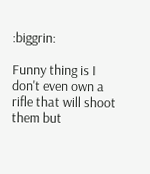:biggrin:

Funny thing is I don't even own a rifle that will shoot them but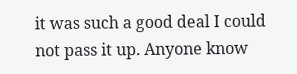it was such a good deal I could not pass it up. Anyone know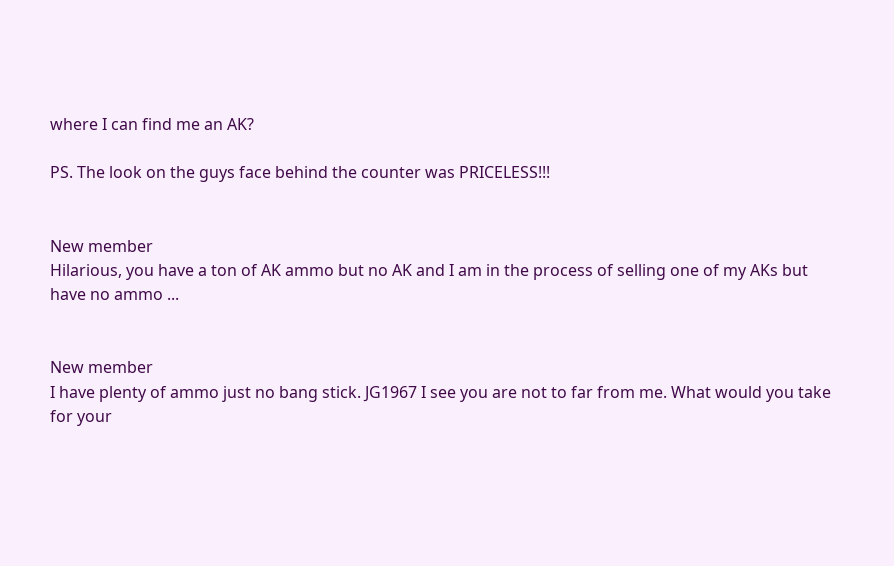where I can find me an AK?

PS. The look on the guys face behind the counter was PRICELESS!!!


New member
Hilarious, you have a ton of AK ammo but no AK and I am in the process of selling one of my AKs but have no ammo ...


New member
I have plenty of ammo just no bang stick. JG1967 I see you are not to far from me. What would you take for your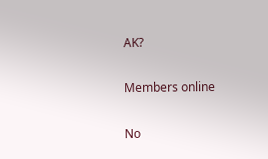AK?

Members online

No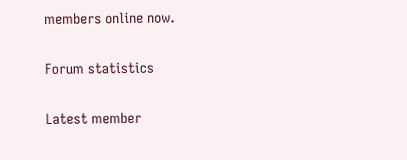members online now.

Forum statistics

Latest member